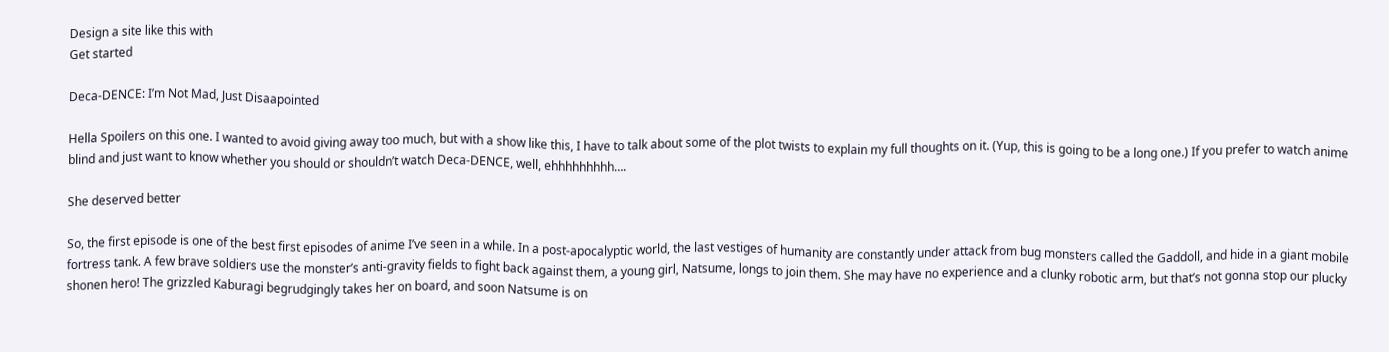Design a site like this with
Get started

Deca-DENCE: I’m Not Mad, Just Disaapointed

Hella Spoilers on this one. I wanted to avoid giving away too much, but with a show like this, I have to talk about some of the plot twists to explain my full thoughts on it. (Yup, this is going to be a long one.) If you prefer to watch anime blind and just want to know whether you should or shouldn’t watch Deca-DENCE, well, ehhhhhhhhh….

She deserved better

So, the first episode is one of the best first episodes of anime I’ve seen in a while. In a post-apocalyptic world, the last vestiges of humanity are constantly under attack from bug monsters called the Gaddoll, and hide in a giant mobile fortress tank. A few brave soldiers use the monster’s anti-gravity fields to fight back against them, a young girl, Natsume, longs to join them. She may have no experience and a clunky robotic arm, but that’s not gonna stop our plucky shonen hero! The grizzled Kaburagi begrudgingly takes her on board, and soon Natsume is on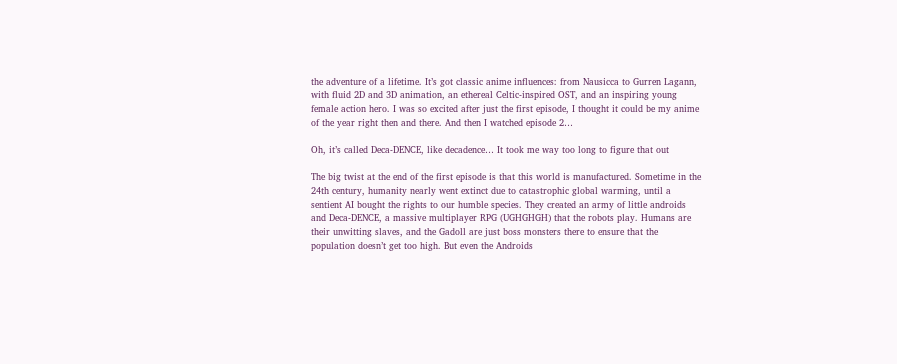the adventure of a lifetime. It’s got classic anime influences: from Nausicca to Gurren Lagann, with fluid 2D and 3D animation, an ethereal Celtic-inspired OST, and an inspiring young female action hero. I was so excited after just the first episode, I thought it could be my anime of the year right then and there. And then I watched episode 2…

Oh, it’s called Deca-DENCE, like decadence… It took me way too long to figure that out

The big twist at the end of the first episode is that this world is manufactured. Sometime in the 24th century, humanity nearly went extinct due to catastrophic global warming, until a sentient AI bought the rights to our humble species. They created an army of little androids and Deca-DENCE, a massive multiplayer RPG (UGHGHGH) that the robots play. Humans are their unwitting slaves, and the Gadoll are just boss monsters there to ensure that the population doesn’t get too high. But even the Androids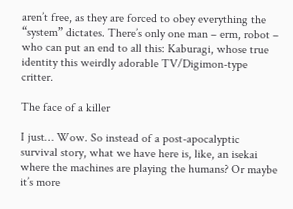aren’t free, as they are forced to obey everything the “system” dictates. There’s only one man – erm, robot – who can put an end to all this: Kaburagi, whose true identity this weirdly adorable TV/Digimon-type critter.

The face of a killer

I just… Wow. So instead of a post-apocalyptic survival story, what we have here is, like, an isekai where the machines are playing the humans? Or maybe it’s more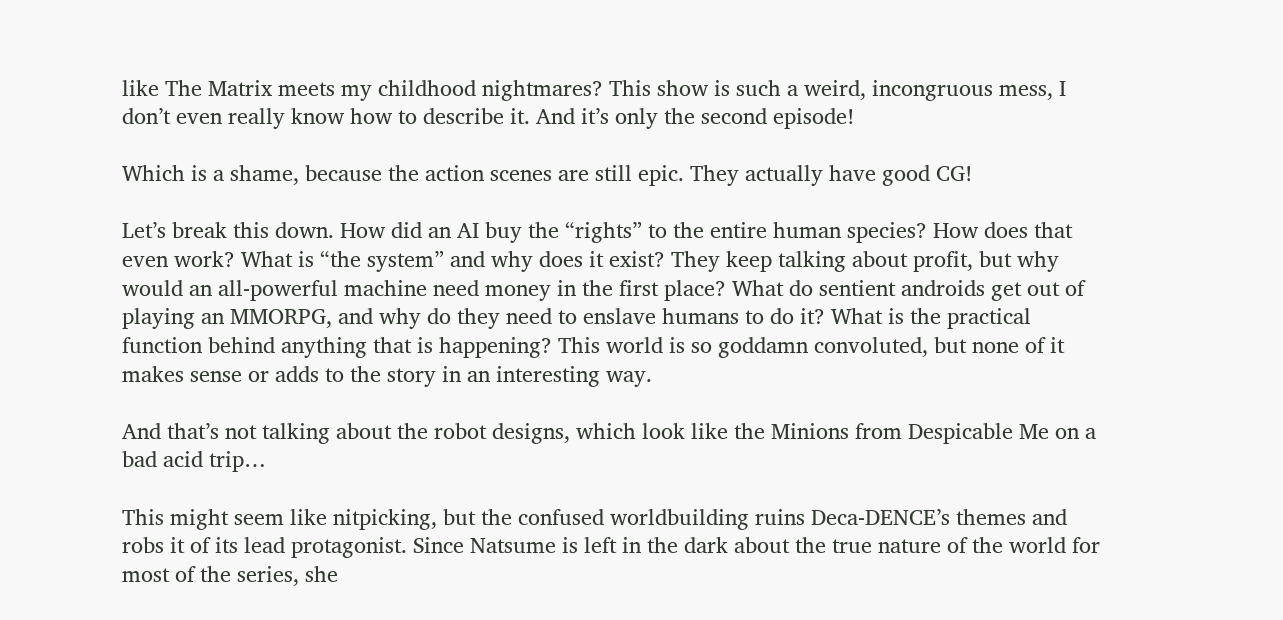like The Matrix meets my childhood nightmares? This show is such a weird, incongruous mess, I don’t even really know how to describe it. And it’s only the second episode!

Which is a shame, because the action scenes are still epic. They actually have good CG!

Let’s break this down. How did an AI buy the “rights” to the entire human species? How does that even work? What is “the system” and why does it exist? They keep talking about profit, but why would an all-powerful machine need money in the first place? What do sentient androids get out of playing an MMORPG, and why do they need to enslave humans to do it? What is the practical function behind anything that is happening? This world is so goddamn convoluted, but none of it makes sense or adds to the story in an interesting way.

And that’s not talking about the robot designs, which look like the Minions from Despicable Me on a bad acid trip…

This might seem like nitpicking, but the confused worldbuilding ruins Deca-DENCE’s themes and robs it of its lead protagonist. Since Natsume is left in the dark about the true nature of the world for most of the series, she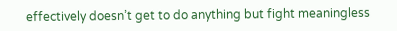effectively doesn’t get to do anything but fight meaningless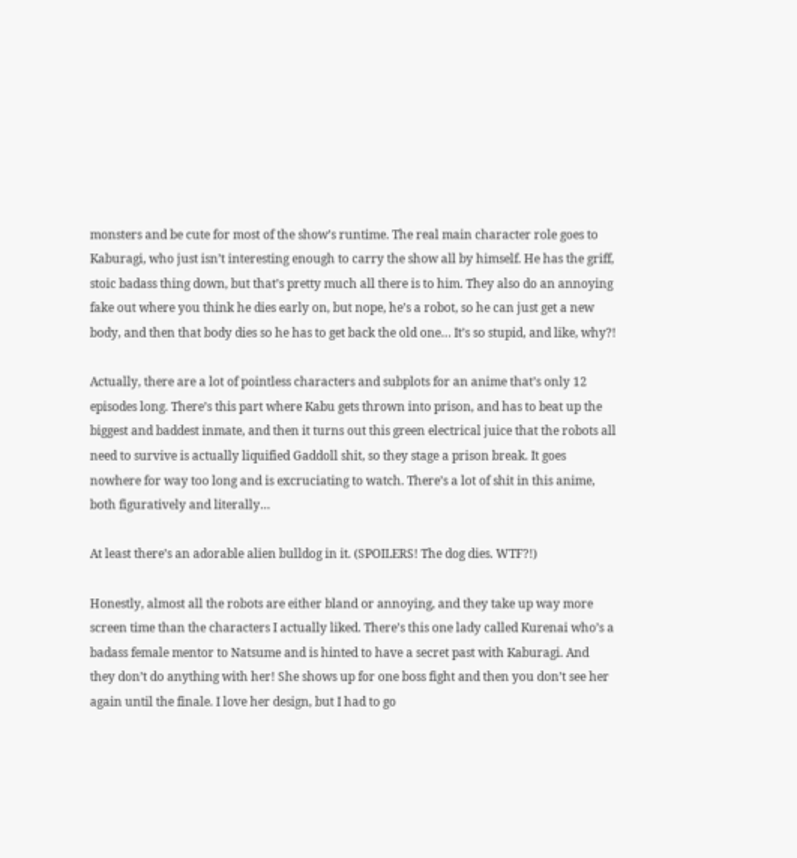monsters and be cute for most of the show’s runtime. The real main character role goes to Kaburagi, who just isn’t interesting enough to carry the show all by himself. He has the griff, stoic badass thing down, but that’s pretty much all there is to him. They also do an annoying fake out where you think he dies early on, but nope, he’s a robot, so he can just get a new body, and then that body dies so he has to get back the old one… It’s so stupid, and like, why?!

Actually, there are a lot of pointless characters and subplots for an anime that’s only 12 episodes long. There’s this part where Kabu gets thrown into prison, and has to beat up the biggest and baddest inmate, and then it turns out this green electrical juice that the robots all need to survive is actually liquified Gaddoll shit, so they stage a prison break. It goes nowhere for way too long and is excruciating to watch. There’s a lot of shit in this anime, both figuratively and literally…

At least there’s an adorable alien bulldog in it. (SPOILERS! The dog dies. WTF?!)

Honestly, almost all the robots are either bland or annoying, and they take up way more screen time than the characters I actually liked. There’s this one lady called Kurenai who’s a badass female mentor to Natsume and is hinted to have a secret past with Kaburagi. And they don’t do anything with her! She shows up for one boss fight and then you don’t see her again until the finale. I love her design, but I had to go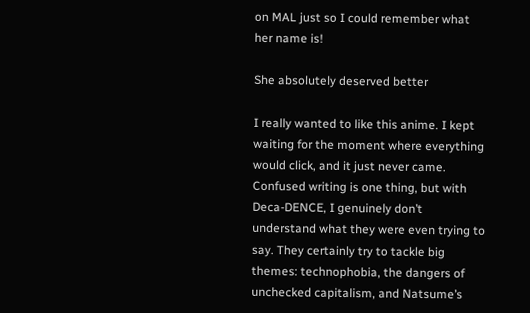on MAL just so I could remember what her name is!

She absolutely deserved better

I really wanted to like this anime. I kept waiting for the moment where everything would click, and it just never came. Confused writing is one thing, but with Deca-DENCE, I genuinely don’t understand what they were even trying to say. They certainly try to tackle big themes: technophobia, the dangers of unchecked capitalism, and Natsume’s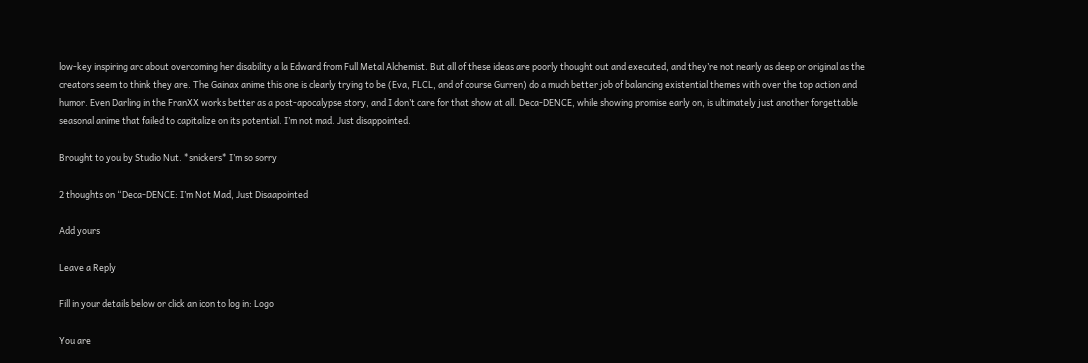low-key inspiring arc about overcoming her disability a la Edward from Full Metal Alchemist. But all of these ideas are poorly thought out and executed, and they’re not nearly as deep or original as the creators seem to think they are. The Gainax anime this one is clearly trying to be (Eva, FLCL, and of course Gurren) do a much better job of balancing existential themes with over the top action and humor. Even Darling in the FranXX works better as a post-apocalypse story, and I don’t care for that show at all. Deca-DENCE, while showing promise early on, is ultimately just another forgettable seasonal anime that failed to capitalize on its potential. I’m not mad. Just disappointed.

Brought to you by Studio Nut. *snickers* I’m so sorry

2 thoughts on “Deca-DENCE: I’m Not Mad, Just Disaapointed

Add yours

Leave a Reply

Fill in your details below or click an icon to log in: Logo

You are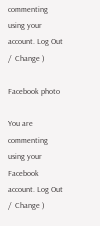commenting using your account. Log Out /  Change )

Facebook photo

You are commenting using your Facebook account. Log Out /  Change )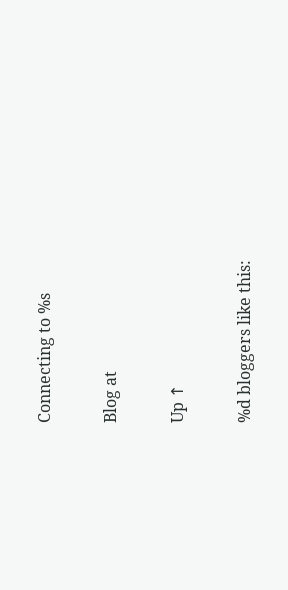Connecting to %s

Blog at

Up ↑

%d bloggers like this: